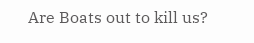Are Boats out to kill us?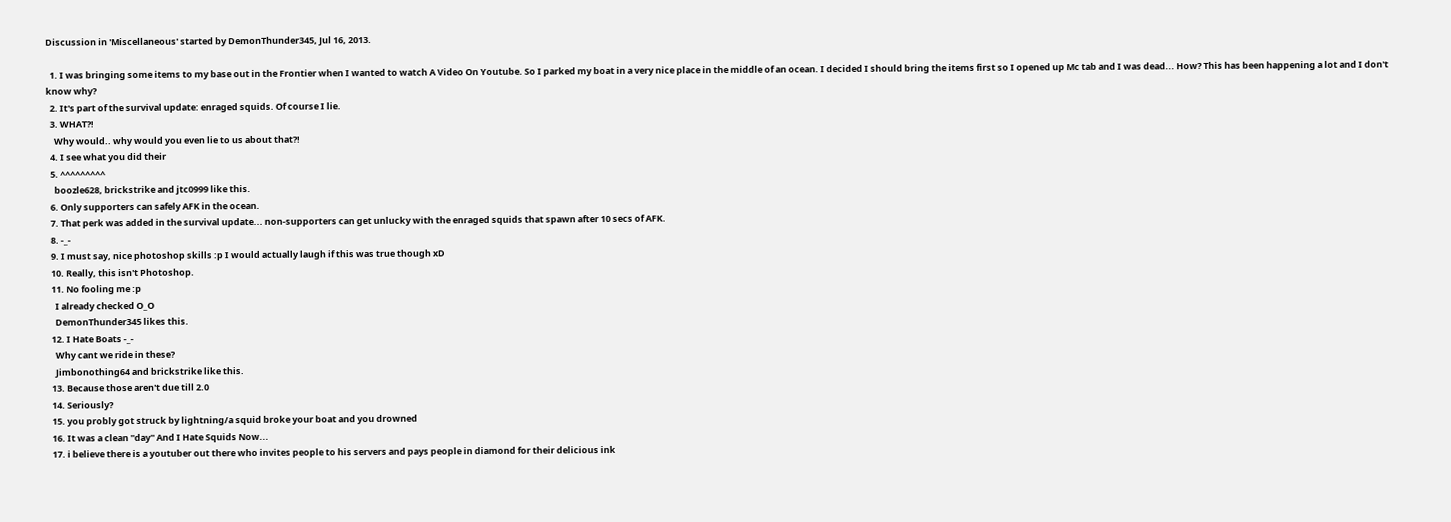Discussion in 'Miscellaneous' started by DemonThunder345, Jul 16, 2013.

  1. I was bringing some items to my base out in the Frontier when I wanted to watch A Video On Youtube. So I parked my boat in a very nice place in the middle of an ocean. I decided I should bring the items first so I opened up Mc tab and I was dead... How? This has been happening a lot and I don't know why?
  2. It's part of the survival update: enraged squids. Of course I lie.
  3. WHAT?!
    Why would.. why would you even lie to us about that?!
  4. I see what you did their
  5. ^^^^^^^^^
    boozle628, brickstrike and jtc0999 like this.
  6. Only supporters can safely AFK in the ocean.
  7. That perk was added in the survival update... non-supporters can get unlucky with the enraged squids that spawn after 10 secs of AFK.
  8. -_-
  9. I must say, nice photoshop skills :p I would actually laugh if this was true though xD
  10. Really, this isn't Photoshop.
  11. No fooling me :p
    I already checked O_O
    DemonThunder345 likes this.
  12. I Hate Boats -_-
    Why cant we ride in these?
    Jimbonothing64 and brickstrike like this.
  13. Because those aren't due till 2.0
  14. Seriously?
  15. you probly got struck by lightning/a squid broke your boat and you drowned
  16. It was a clean ''day'' And I Hate Squids Now...
  17. i believe there is a youtuber out there who invites people to his servers and pays people in diamond for their delicious ink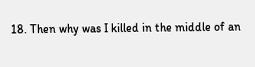18. Then why was I killed in the middle of an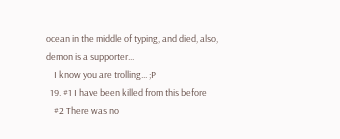ocean in the middle of typing, and died, also, demon is a supporter...
    I know you are trolling... ;P
  19. #1 I have been killed from this before
    #2 There was no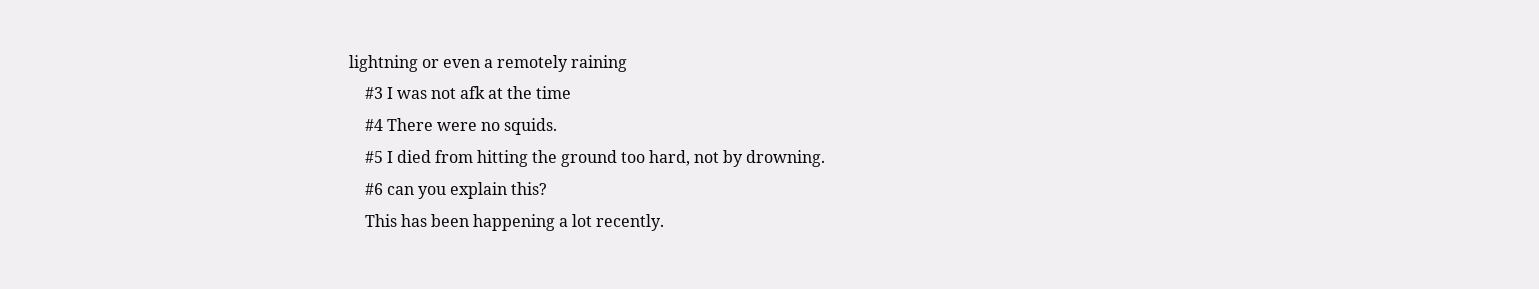lightning or even a remotely raining
    #3 I was not afk at the time
    #4 There were no squids.
    #5 I died from hitting the ground too hard, not by drowning.
    #6 can you explain this?
    This has been happening a lot recently.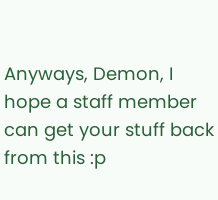Anyways, Demon, I hope a staff member can get your stuff back from this :p